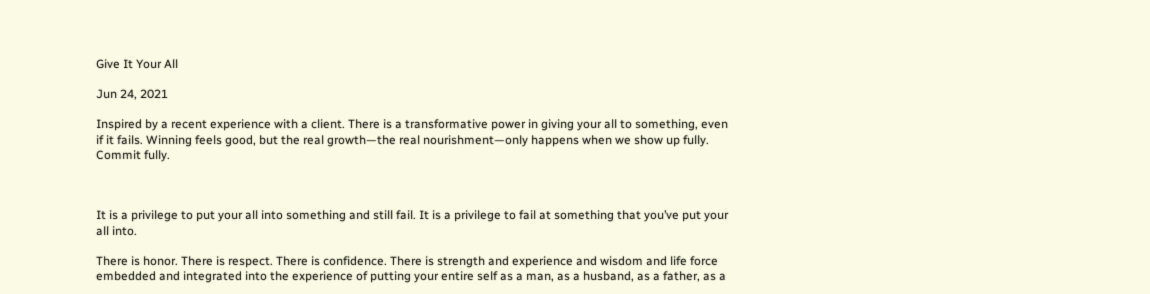Give It Your All

Jun 24, 2021

Inspired by a recent experience with a client. There is a transformative power in giving your all to something, even if it fails. Winning feels good, but the real growth—the real nourishment—only happens when we show up fully. Commit fully.



It is a privilege to put your all into something and still fail. It is a privilege to fail at something that you’ve put your all into.

There is honor. There is respect. There is confidence. There is strength and experience and wisdom and life force embedded and integrated into the experience of putting your entire self as a man, as a husband, as a father, as a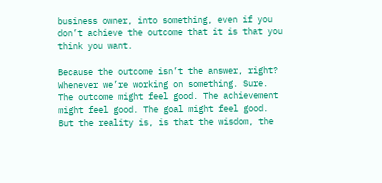business owner, into something, even if you don’t achieve the outcome that it is that you think you want.

Because the outcome isn’t the answer, right? Whenever we’re working on something. Sure. The outcome might feel good. The achievement might feel good. The goal might feel good. But the reality is, is that the wisdom, the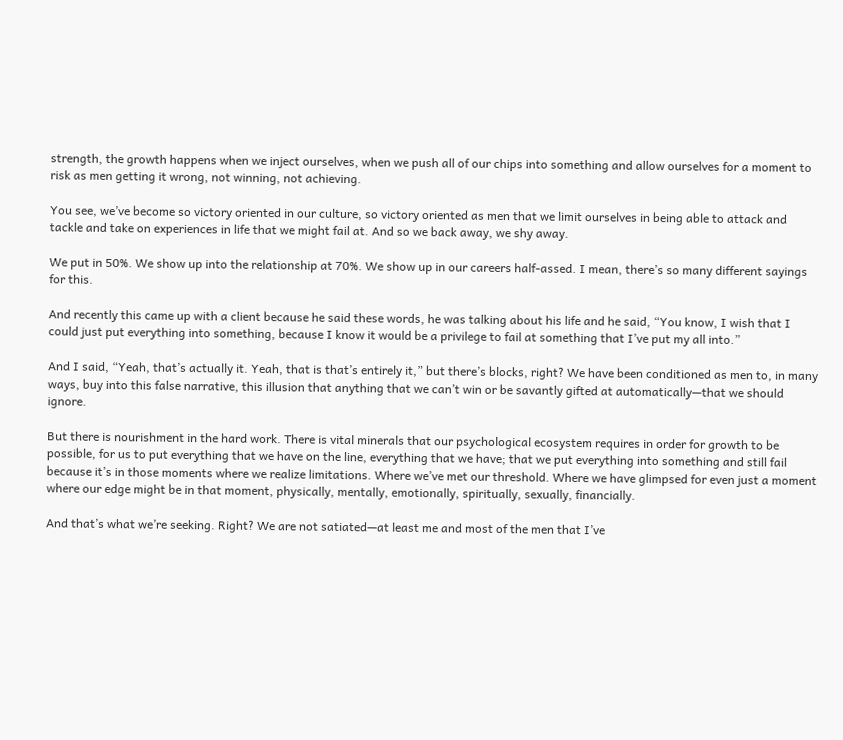strength, the growth happens when we inject ourselves, when we push all of our chips into something and allow ourselves for a moment to risk as men getting it wrong, not winning, not achieving.

You see, we’ve become so victory oriented in our culture, so victory oriented as men that we limit ourselves in being able to attack and tackle and take on experiences in life that we might fail at. And so we back away, we shy away.

We put in 50%. We show up into the relationship at 70%. We show up in our careers half-assed. I mean, there’s so many different sayings for this.

And recently this came up with a client because he said these words, he was talking about his life and he said, “You know, I wish that I could just put everything into something, because I know it would be a privilege to fail at something that I’ve put my all into.”

And I said, “Yeah, that’s actually it. Yeah, that is that’s entirely it,” but there’s blocks, right? We have been conditioned as men to, in many ways, buy into this false narrative, this illusion that anything that we can’t win or be savantly gifted at automatically—that we should ignore.

But there is nourishment in the hard work. There is vital minerals that our psychological ecosystem requires in order for growth to be possible, for us to put everything that we have on the line, everything that we have; that we put everything into something and still fail because it’s in those moments where we realize limitations. Where we’ve met our threshold. Where we have glimpsed for even just a moment where our edge might be in that moment, physically, mentally, emotionally, spiritually, sexually, financially.

And that’s what we’re seeking. Right? We are not satiated—at least me and most of the men that I’ve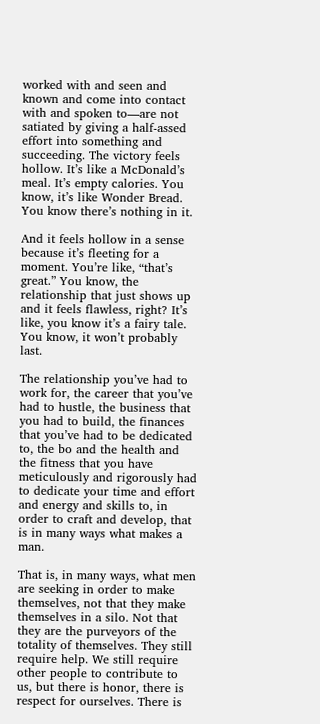worked with and seen and known and come into contact with and spoken to—are not satiated by giving a half-assed effort into something and succeeding. The victory feels hollow. It’s like a McDonald’s meal. It’s empty calories. You know, it’s like Wonder Bread. You know there’s nothing in it.

And it feels hollow in a sense because it’s fleeting for a moment. You’re like, “that’s great.” You know, the relationship that just shows up and it feels flawless, right? It’s like, you know it’s a fairy tale. You know, it won’t probably last.

The relationship you’ve had to work for, the career that you’ve had to hustle, the business that you had to build, the finances that you’ve had to be dedicated to, the bo and the health and the fitness that you have meticulously and rigorously had to dedicate your time and effort and energy and skills to, in order to craft and develop, that is in many ways what makes a man.

That is, in many ways, what men are seeking in order to make themselves, not that they make themselves in a silo. Not that they are the purveyors of the totality of themselves. They still require help. We still require other people to contribute to us, but there is honor, there is respect for ourselves. There is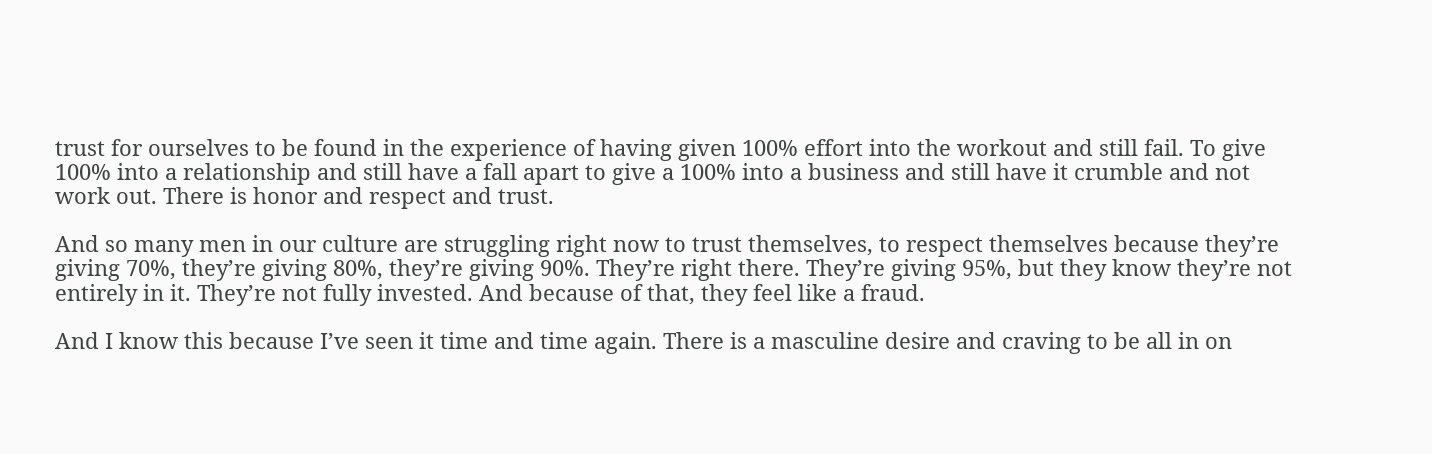trust for ourselves to be found in the experience of having given 100% effort into the workout and still fail. To give 100% into a relationship and still have a fall apart to give a 100% into a business and still have it crumble and not work out. There is honor and respect and trust.

And so many men in our culture are struggling right now to trust themselves, to respect themselves because they’re giving 70%, they’re giving 80%, they’re giving 90%. They’re right there. They’re giving 95%, but they know they’re not entirely in it. They’re not fully invested. And because of that, they feel like a fraud.

And I know this because I’ve seen it time and time again. There is a masculine desire and craving to be all in on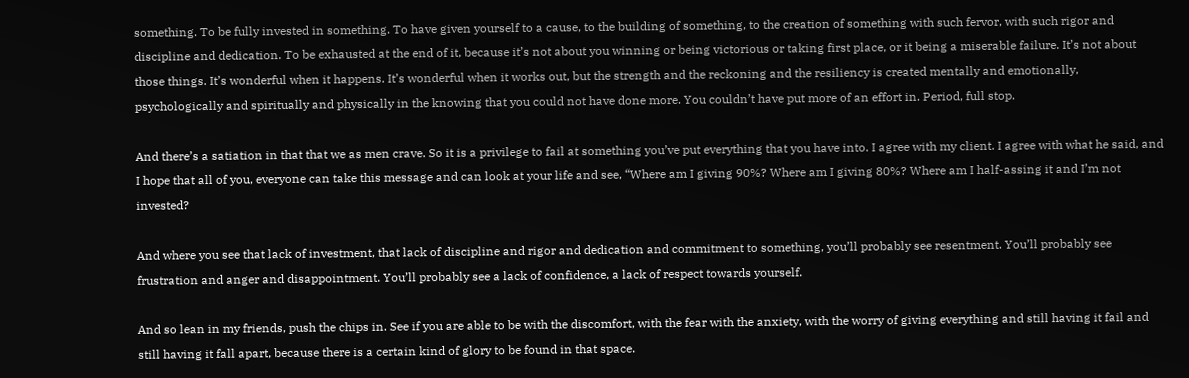something. To be fully invested in something. To have given yourself to a cause, to the building of something, to the creation of something with such fervor, with such rigor and discipline and dedication. To be exhausted at the end of it, because it’s not about you winning or being victorious or taking first place, or it being a miserable failure. It’s not about those things. It’s wonderful when it happens. It’s wonderful when it works out, but the strength and the reckoning and the resiliency is created mentally and emotionally, psychologically and spiritually and physically in the knowing that you could not have done more. You couldn’t have put more of an effort in. Period, full stop.

And there’s a satiation in that that we as men crave. So it is a privilege to fail at something you’ve put everything that you have into. I agree with my client. I agree with what he said, and I hope that all of you, everyone can take this message and can look at your life and see, “Where am I giving 90%? Where am I giving 80%? Where am I half-assing it and I’m not invested?

And where you see that lack of investment, that lack of discipline and rigor and dedication and commitment to something, you’ll probably see resentment. You’ll probably see frustration and anger and disappointment. You’ll probably see a lack of confidence, a lack of respect towards yourself.

And so lean in my friends, push the chips in. See if you are able to be with the discomfort, with the fear with the anxiety, with the worry of giving everything and still having it fail and still having it fall apart, because there is a certain kind of glory to be found in that space.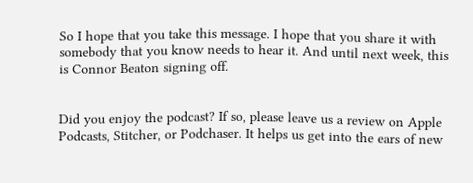So I hope that you take this message. I hope that you share it with somebody that you know needs to hear it. And until next week, this is Connor Beaton signing off.


Did you enjoy the podcast? If so, please leave us a review on Apple Podcasts, Stitcher, or Podchaser. It helps us get into the ears of new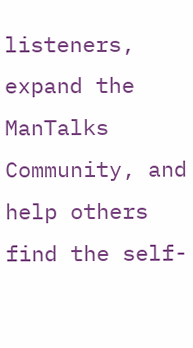listeners, expand the ManTalks Community, and help others find the self-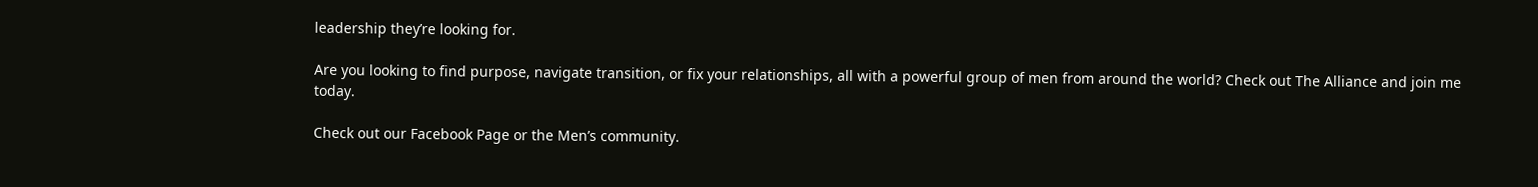leadership they’re looking for.

Are you looking to find purpose, navigate transition, or fix your relationships, all with a powerful group of men from around the world? Check out The Alliance and join me today.

Check out our Facebook Page or the Men’s community.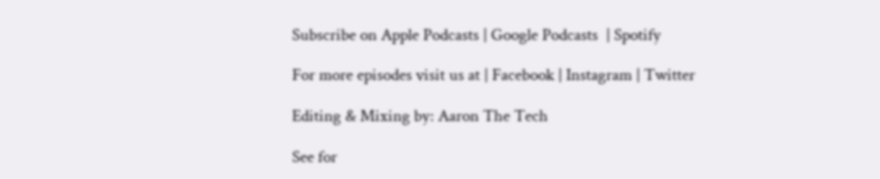Subscribe on Apple Podcasts | Google Podcasts  | Spotify

For more episodes visit us at | Facebook | Instagram | Twitter

Editing & Mixing by: Aaron The Tech

See for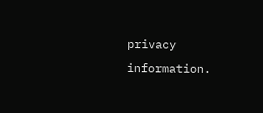privacy information.